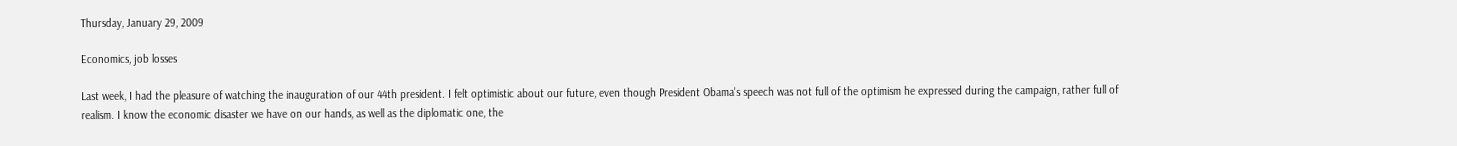Thursday, January 29, 2009

Economics, job losses

Last week, I had the pleasure of watching the inauguration of our 44th president. I felt optimistic about our future, even though President Obama's speech was not full of the optimism he expressed during the campaign, rather full of realism. I know the economic disaster we have on our hands, as well as the diplomatic one, the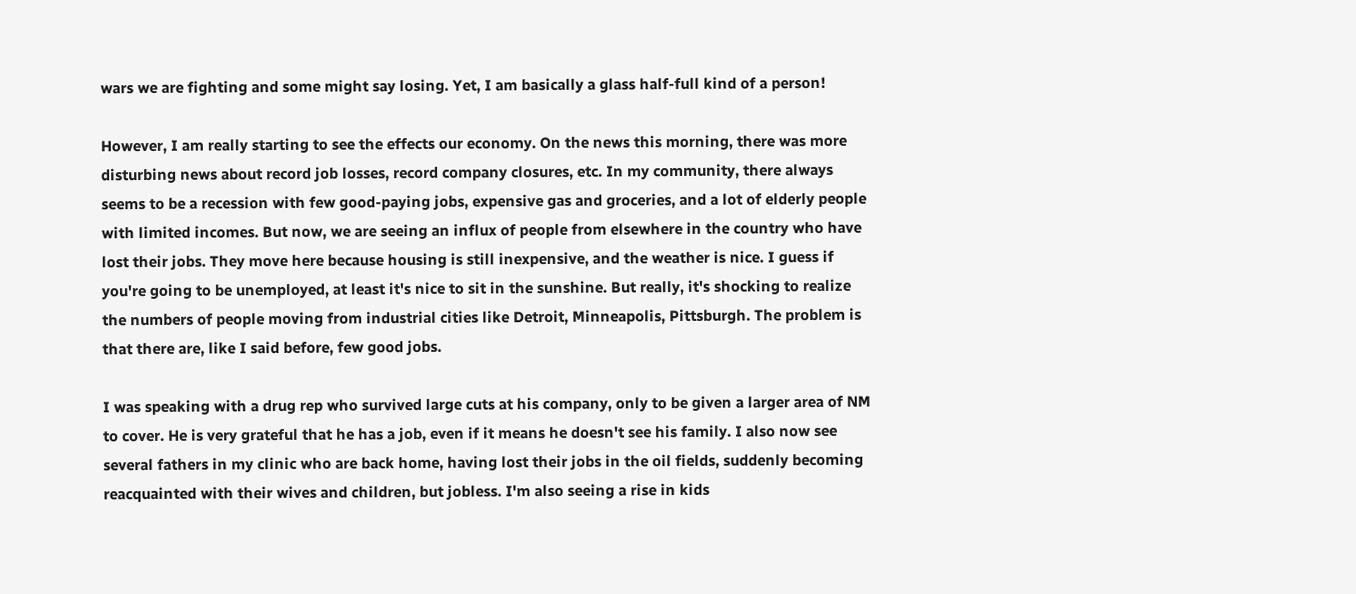wars we are fighting and some might say losing. Yet, I am basically a glass half-full kind of a person!

However, I am really starting to see the effects our economy. On the news this morning, there was more disturbing news about record job losses, record company closures, etc. In my community, there always seems to be a recession with few good-paying jobs, expensive gas and groceries, and a lot of elderly people with limited incomes. But now, we are seeing an influx of people from elsewhere in the country who have lost their jobs. They move here because housing is still inexpensive, and the weather is nice. I guess if you're going to be unemployed, at least it's nice to sit in the sunshine. But really, it's shocking to realize the numbers of people moving from industrial cities like Detroit, Minneapolis, Pittsburgh. The problem is that there are, like I said before, few good jobs.

I was speaking with a drug rep who survived large cuts at his company, only to be given a larger area of NM to cover. He is very grateful that he has a job, even if it means he doesn't see his family. I also now see several fathers in my clinic who are back home, having lost their jobs in the oil fields, suddenly becoming reacquainted with their wives and children, but jobless. I'm also seeing a rise in kids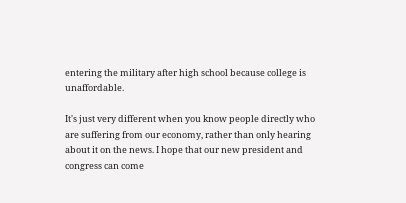entering the military after high school because college is unaffordable.

It's just very different when you know people directly who are suffering from our economy, rather than only hearing about it on the news. I hope that our new president and congress can come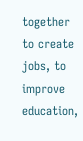together to create jobs, to improve education,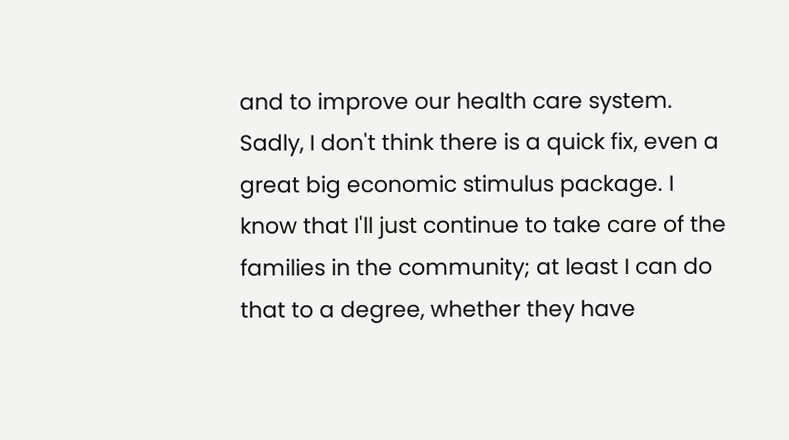and to improve our health care system. Sadly, I don't think there is a quick fix, even a great big economic stimulus package. I know that I'll just continue to take care of the families in the community; at least I can do that to a degree, whether they have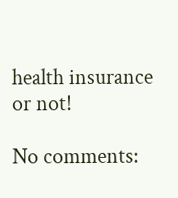health insurance or not!

No comments: